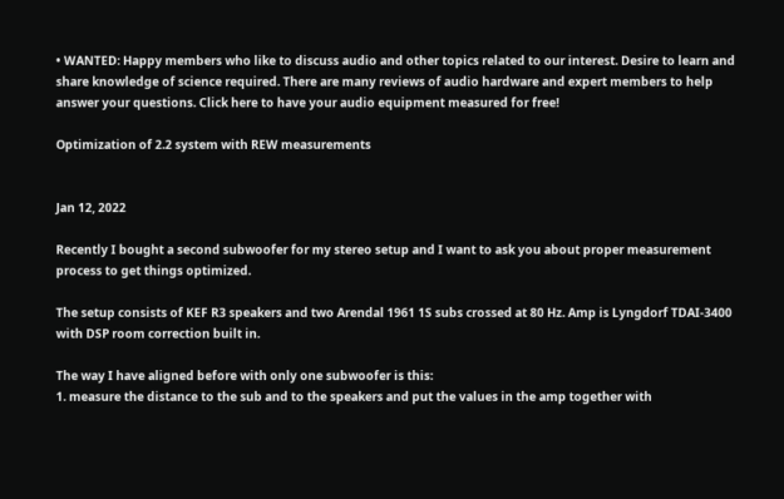• WANTED: Happy members who like to discuss audio and other topics related to our interest. Desire to learn and share knowledge of science required. There are many reviews of audio hardware and expert members to help answer your questions. Click here to have your audio equipment measured for free!

Optimization of 2.2 system with REW measurements


Jan 12, 2022

Recently I bought a second subwoofer for my stereo setup and I want to ask you about proper measurement process to get things optimized.

The setup consists of KEF R3 speakers and two Arendal 1961 1S subs crossed at 80 Hz. Amp is Lyngdorf TDAI-3400 with DSP room correction built in.

The way I have aligned before with only one subwoofer is this:
1. measure the distance to the sub and to the speakers and put the values in the amp together with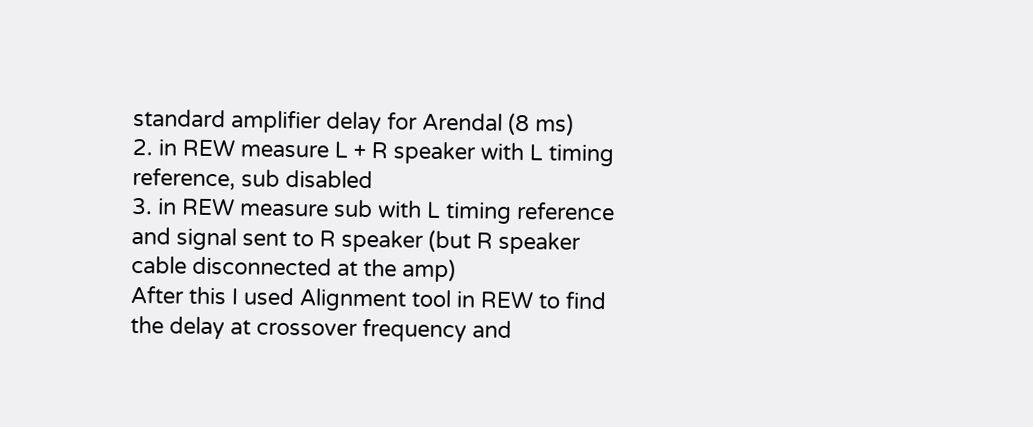standard amplifier delay for Arendal (8 ms)
2. in REW measure L + R speaker with L timing reference, sub disabled
3. in REW measure sub with L timing reference and signal sent to R speaker (but R speaker cable disconnected at the amp)
After this I used Alignment tool in REW to find the delay at crossover frequency and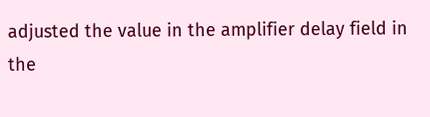adjusted the value in the amplifier delay field in the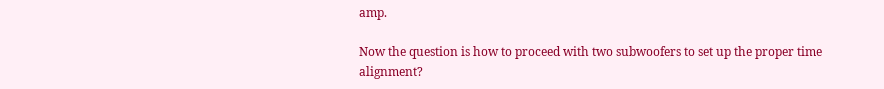amp.

Now the question is how to proceed with two subwoofers to set up the proper time alignment?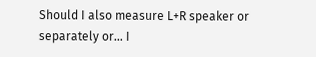Should I also measure L+R speaker or separately or... I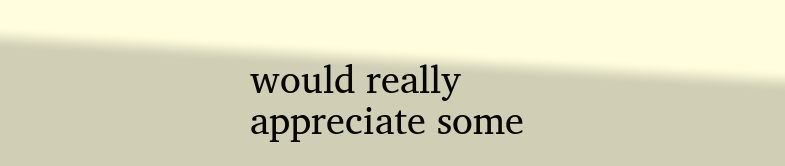would really appreciate some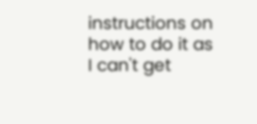instructions on how to do it as I can't get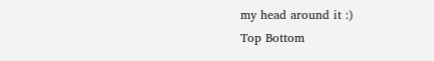my head around it :)
Top Bottom